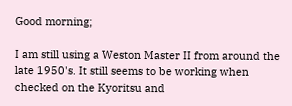Good morning;

I am still using a Weston Master II from around the late 1950's. It still seems to be working when checked on the Kyoritsu and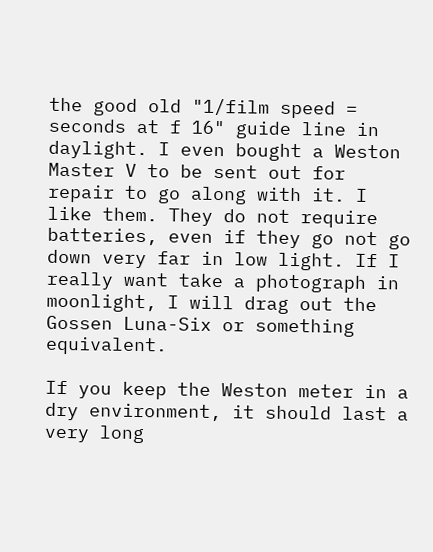the good old "1/film speed = seconds at f 16" guide line in daylight. I even bought a Weston Master V to be sent out for repair to go along with it. I like them. They do not require batteries, even if they go not go down very far in low light. If I really want take a photograph in moonlight, I will drag out the Gossen Luna-Six or something equivalent.

If you keep the Weston meter in a dry environment, it should last a very long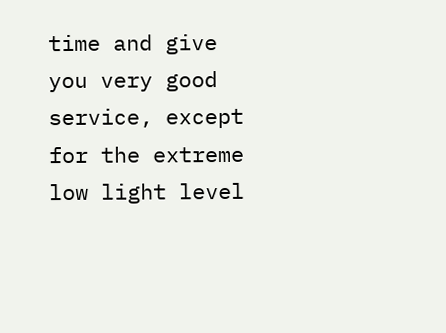time and give you very good service, except for the extreme low light level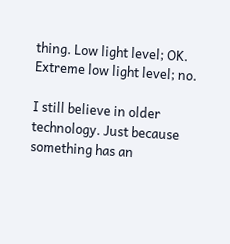thing. Low light level; OK. Extreme low light level; no.

I still believe in older technology. Just because something has an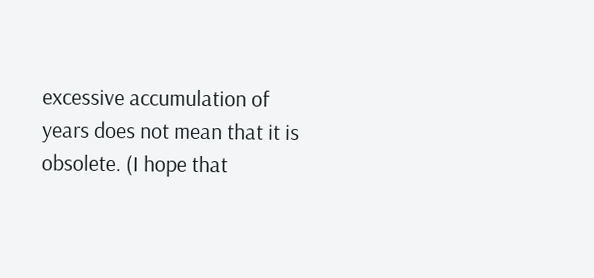excessive accumulation of years does not mean that it is obsolete. (I hope that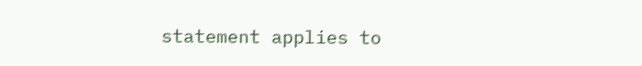statement applies to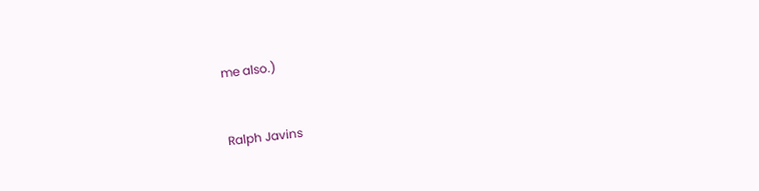me also.)


Ralph Javins